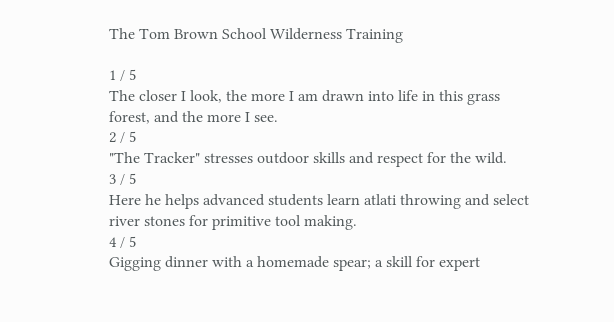The Tom Brown School Wilderness Training

1 / 5
The closer I look, the more I am drawn into life in this grass forest, and the more I see.
2 / 5
"The Tracker" stresses outdoor skills and respect for the wild.
3 / 5
Here he helps advanced students learn atlati throwing and select river stones for primitive tool making.
4 / 5
Gigging dinner with a homemade spear; a skill for expert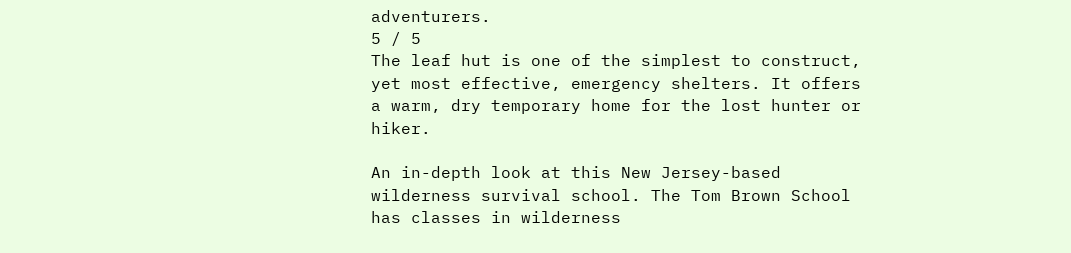adventurers.
5 / 5
The leaf hut is one of the simplest to construct, yet most effective, emergency shelters. It offers a warm, dry temporary home for the lost hunter or hiker.

An in-depth look at this New Jersey-based wilderness survival school. The Tom Brown School has classes in wilderness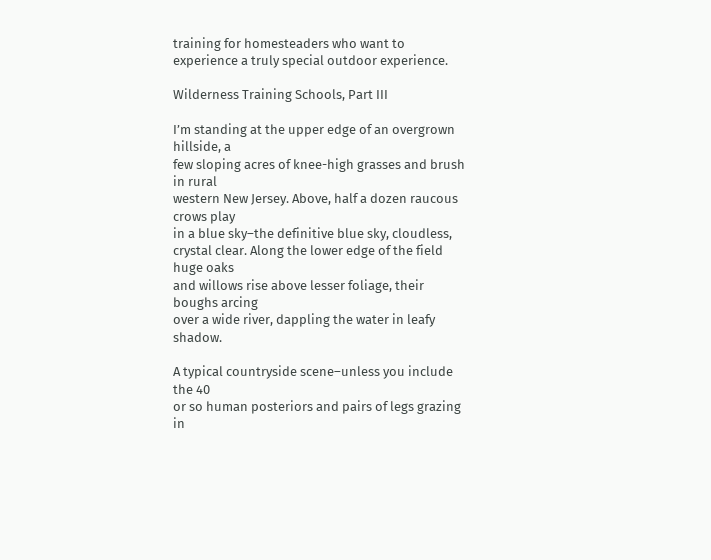training for homesteaders who want to experience a truly special outdoor experience.

Wilderness Training Schools, Part III

I’m standing at the upper edge of an overgrown hillside, a
few sloping acres of knee-high grasses and brush in rural
western New Jersey. Above, half a dozen raucous crows play
in a blue sky–the definitive blue sky, cloudless,
crystal clear. Along the lower edge of the field huge oaks
and willows rise above lesser foliage, their boughs arcing
over a wide river, dappling the water in leafy shadow.

A typical countryside scene–unless you include the 40
or so human posteriors and pairs of legs grazing in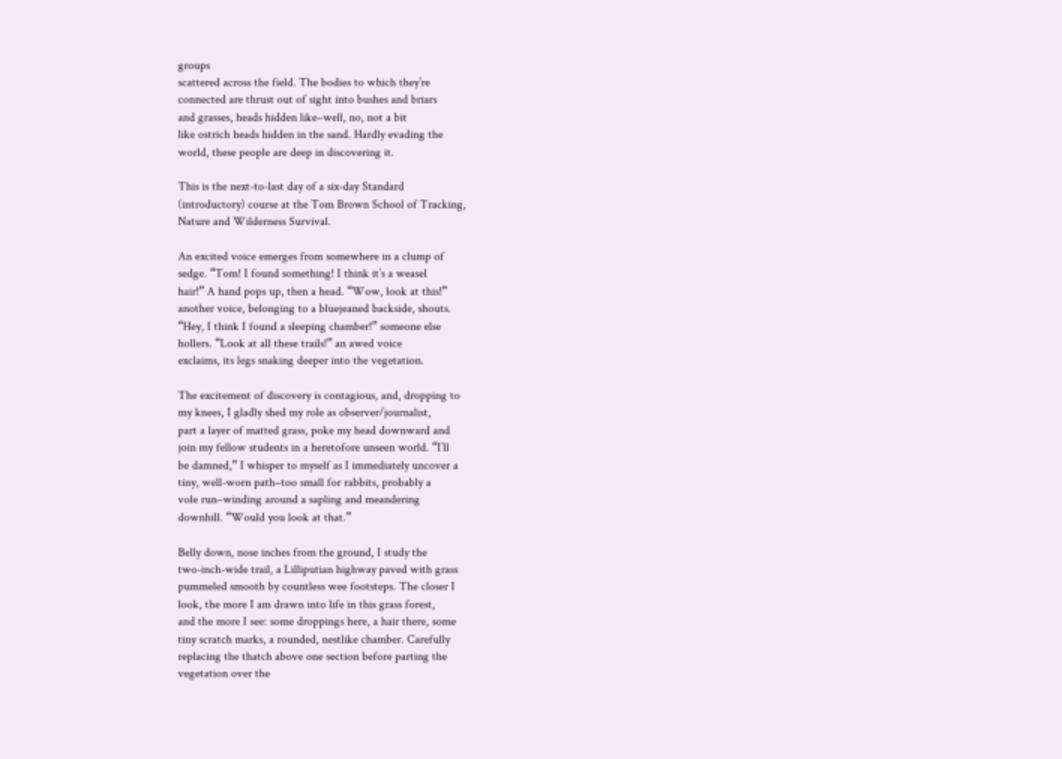groups
scattered across the field. The bodies to which they’re
connected are thrust out of sight into bushes and briars
and grasses, heads hidden like–well, no, not a bit
like ostrich heads hidden in the sand. Hardly evading the
world, these people are deep in discovering it.

This is the next-to-last day of a six-day Standard
(introductory) course at the Tom Brown School of Tracking,
Nature and Wilderness Survival.

An excited voice emerges from somewhere in a clump of
sedge. “Tom! I found something! I think it’s a weasel
hair!” A hand pops up, then a head. “Wow, look at this!”
another voice, belonging to a bluejeaned backside, shouts.
“Hey, I think I found a sleeping chamber!” someone else
hollers. “Look at all these trails!” an awed voice
exclaims, its legs snaking deeper into the vegetation.

The excitement of discovery is contagious, and, dropping to
my knees, I gladly shed my role as observer/journalist,
part a layer of matted grass, poke my head downward and
join my fellow students in a heretofore unseen world. “I’ll
be damned,” I whisper to myself as I immediately uncover a
tiny, well-worn path–too small for rabbits, probably a
vole run–winding around a sapling and meandering
downhill. “Would you look at that.”

Belly down, nose inches from the ground, I study the
two-inch-wide trail, a Lilliputian highway paved with grass
pummeled smooth by countless wee footsteps. The closer I
look, the more I am drawn into life in this grass forest,
and the more I see: some droppings here, a hair there, some
tiny scratch marks, a rounded, nestlike chamber. Carefully
replacing the thatch above one section before parting the
vegetation over the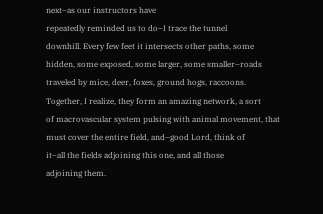next–as our instructors have
repeatedly reminded us to do–I trace the tunnel
downhill. Every few feet it intersects other paths, some
hidden, some exposed, some larger, some smaller–roads
traveled by mice, deer, foxes, ground hogs, raccoons.
Together, I realize, they form an amazing network, a sort
of macrovascular system pulsing with animal movement, that
must cover the entire field, and–good Lord, think of
it–all the fields adjoining this one, and all those
adjoining them.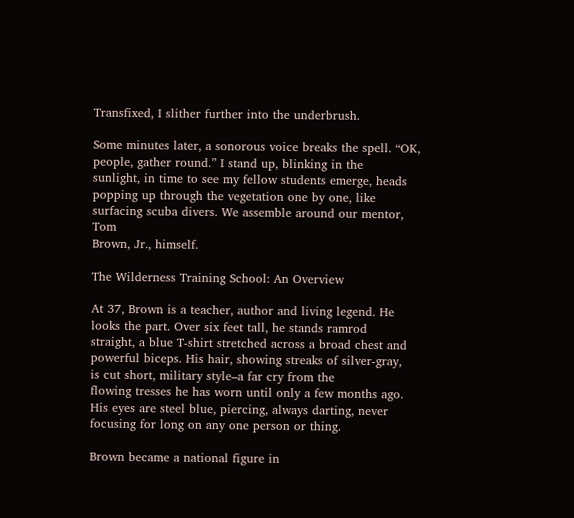Transfixed, I slither further into the underbrush.

Some minutes later, a sonorous voice breaks the spell. “OK,
people, gather round.” I stand up, blinking in the
sunlight, in time to see my fellow students emerge, heads
popping up through the vegetation one by one, like
surfacing scuba divers. We assemble around our mentor, Tom
Brown, Jr., himself.

The Wilderness Training School: An Overview

At 37, Brown is a teacher, author and living legend. He
looks the part. Over six feet tall, he stands ramrod
straight, a blue T-shirt stretched across a broad chest and
powerful biceps. His hair, showing streaks of silver-gray,
is cut short, military style–a far cry from the
flowing tresses he has worn until only a few months ago.
His eyes are steel blue, piercing, always darting, never
focusing for long on any one person or thing.

Brown became a national figure in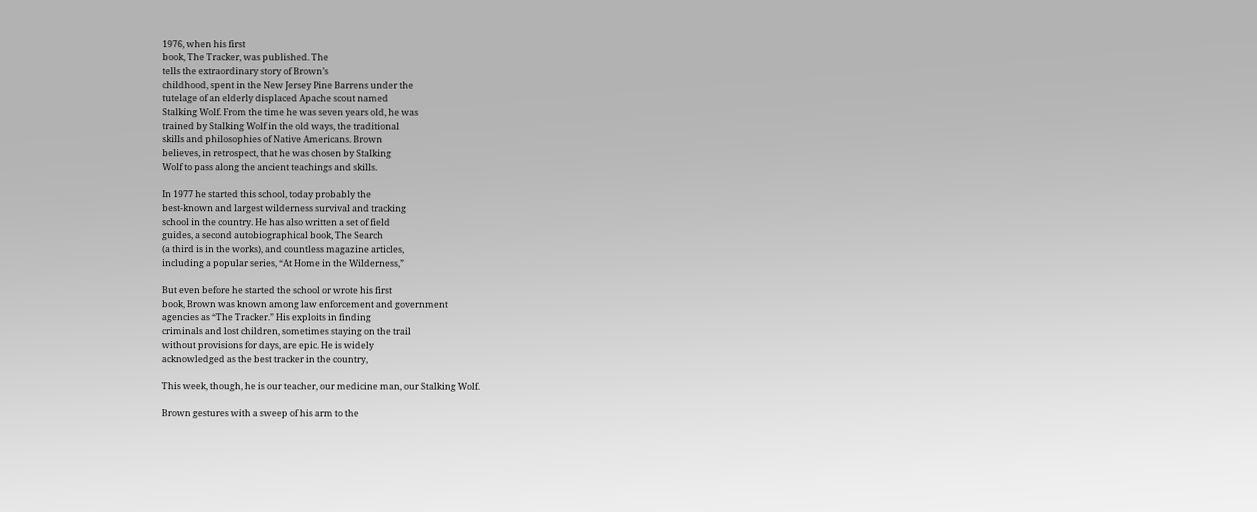1976, when his first
book, The Tracker, was published. The
tells the extraordinary story of Brown’s
childhood, spent in the New Jersey Pine Barrens under the
tutelage of an elderly displaced Apache scout named
Stalking Wolf. From the time he was seven years old, he was
trained by Stalking Wolf in the old ways, the traditional
skills and philosophies of Native Americans. Brown
believes, in retrospect, that he was chosen by Stalking
Wolf to pass along the ancient teachings and skills.

In 1977 he started this school, today probably the
best-known and largest wilderness survival and tracking
school in the country. He has also written a set of field
guides, a second autobiographical book, The Search
(a third is in the works), and countless magazine articles,
including a popular series, “At Home in the Wilderness,”

But even before he started the school or wrote his first
book, Brown was known among law enforcement and government
agencies as “The Tracker.” His exploits in finding
criminals and lost children, sometimes staying on the trail
without provisions for days, are epic. He is widely
acknowledged as the best tracker in the country,

This week, though, he is our teacher, our medicine man, our Stalking Wolf.

Brown gestures with a sweep of his arm to the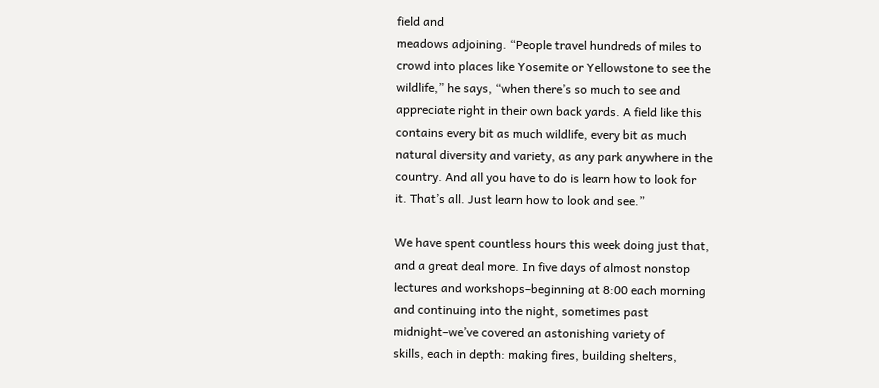field and
meadows adjoining. “People travel hundreds of miles to
crowd into places like Yosemite or Yellowstone to see the
wildlife,” he says, “when there’s so much to see and
appreciate right in their own back yards. A field like this
contains every bit as much wildlife, every bit as much
natural diversity and variety, as any park anywhere in the
country. And all you have to do is learn how to look for
it. That’s all. Just learn how to look and see.”

We have spent countless hours this week doing just that,
and a great deal more. In five days of almost nonstop
lectures and workshops–beginning at 8:00 each morning
and continuing into the night, sometimes past
midnight–we’ve covered an astonishing variety of
skills, each in depth: making fires, building shelters,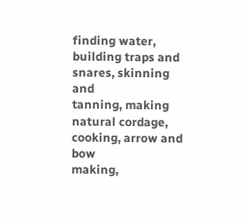finding water, building traps and snares, skinning and
tanning, making natural cordage, cooking, arrow and bow
making,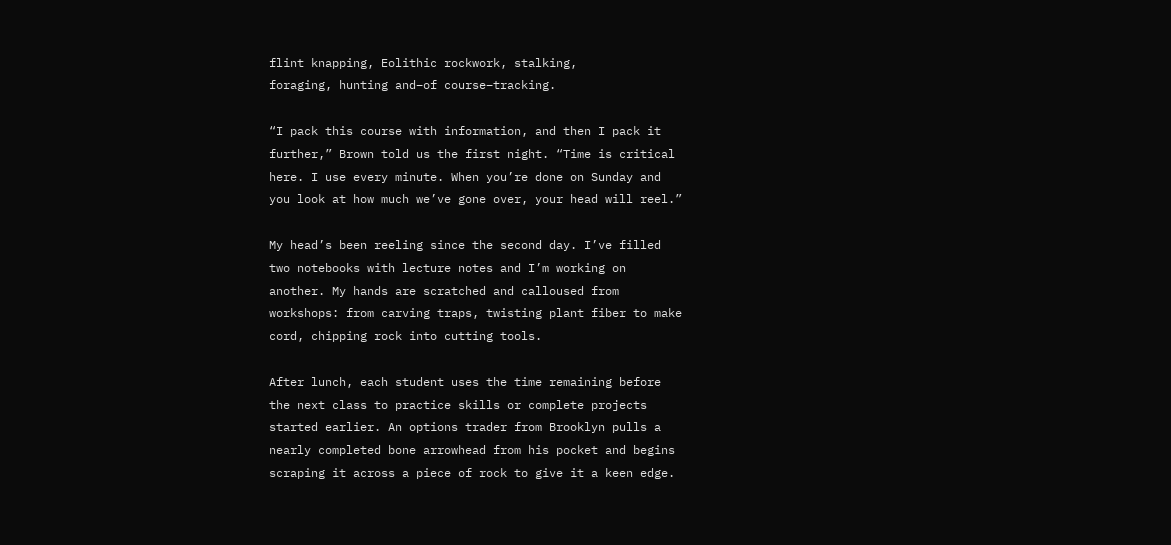flint knapping, Eolithic rockwork, stalking,
foraging, hunting and–of course–tracking.

“I pack this course with information, and then I pack it
further,” Brown told us the first night. “Time is critical
here. I use every minute. When you’re done on Sunday and
you look at how much we’ve gone over, your head will reel.”

My head’s been reeling since the second day. I’ve filled
two notebooks with lecture notes and I’m working on
another. My hands are scratched and calloused from
workshops: from carving traps, twisting plant fiber to make
cord, chipping rock into cutting tools.

After lunch, each student uses the time remaining before
the next class to practice skills or complete projects
started earlier. An options trader from Brooklyn pulls a
nearly completed bone arrowhead from his pocket and begins
scraping it across a piece of rock to give it a keen edge.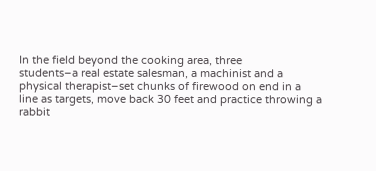In the field beyond the cooking area, three
students–a real estate salesman, a machinist and a
physical therapist–set chunks of firewood on end in a
line as targets, move back 30 feet and practice throwing a
rabbit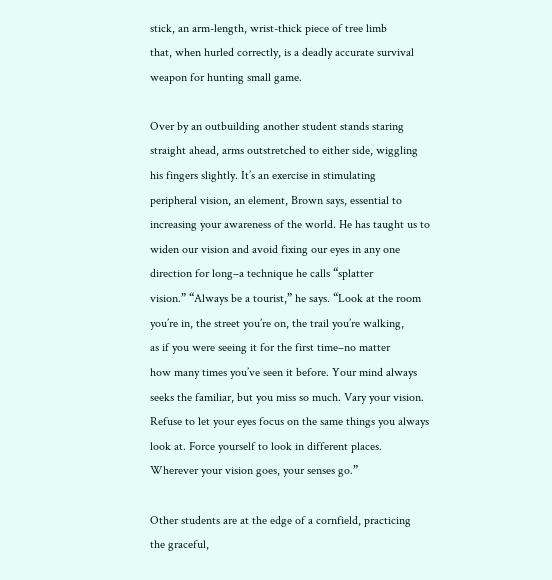stick, an arm-length, wrist-thick piece of tree limb
that, when hurled correctly, is a deadly accurate survival
weapon for hunting small game.

Over by an outbuilding another student stands staring
straight ahead, arms outstretched to either side, wiggling
his fingers slightly. It’s an exercise in stimulating
peripheral vision, an element, Brown says, essential to
increasing your awareness of the world. He has taught us to
widen our vision and avoid fixing our eyes in any one
direction for long–a technique he calls “splatter
vision.” “Always be a tourist,” he says. “Look at the room
you’re in, the street you’re on, the trail you’re walking,
as if you were seeing it for the first time–no matter
how many times you’ve seen it before. Your mind always
seeks the familiar, but you miss so much. Vary your vision.
Refuse to let your eyes focus on the same things you always
look at. Force yourself to look in different places.
Wherever your vision goes, your senses go.”

Other students are at the edge of a cornfield, practicing
the graceful,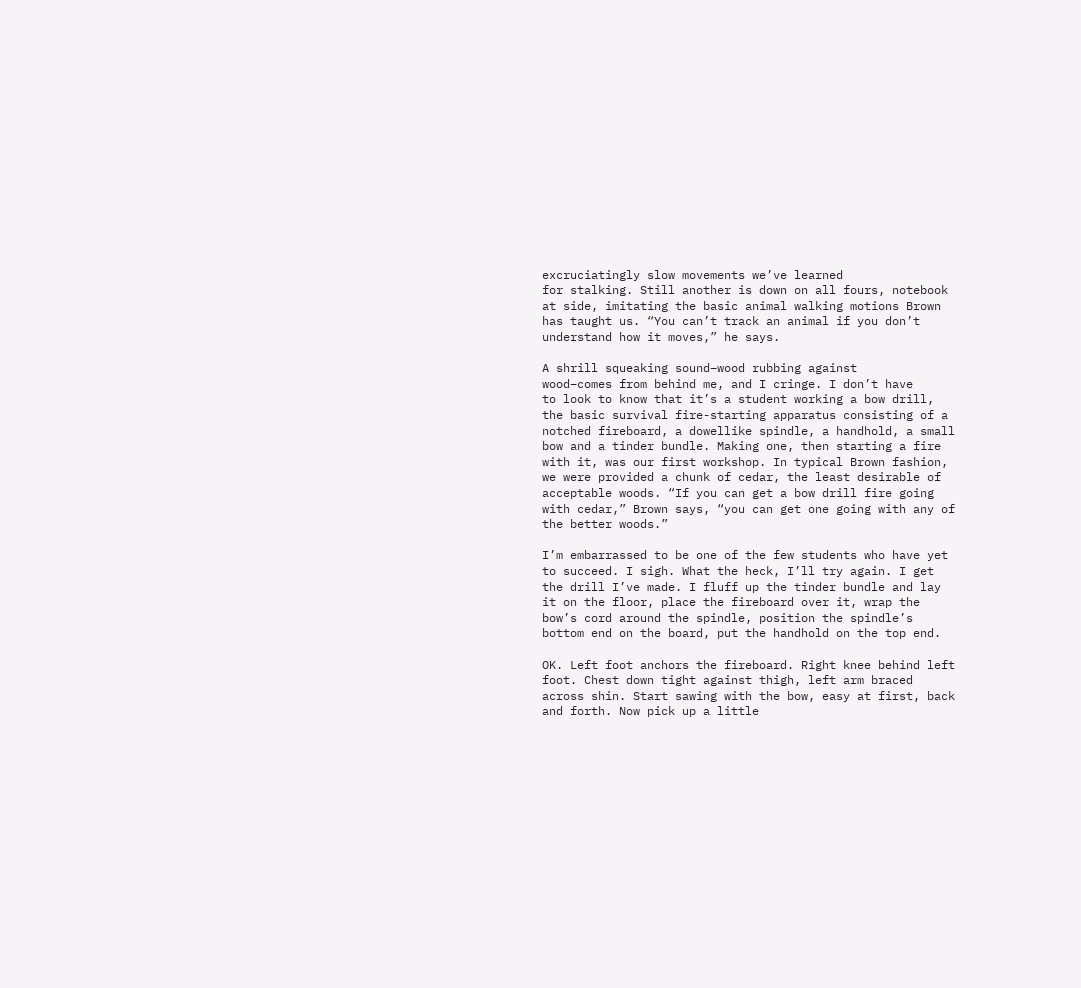excruciatingly slow movements we’ve learned
for stalking. Still another is down on all fours, notebook
at side, imitating the basic animal walking motions Brown
has taught us. “You can’t track an animal if you don’t
understand how it moves,” he says.

A shrill squeaking sound–wood rubbing against
wood–comes from behind me, and I cringe. I don’t have
to look to know that it’s a student working a bow drill,
the basic survival fire-starting apparatus consisting of a
notched fireboard, a dowellike spindle, a handhold, a small
bow and a tinder bundle. Making one, then starting a fire
with it, was our first workshop. In typical Brown fashion,
we were provided a chunk of cedar, the least desirable of
acceptable woods. “If you can get a bow drill fire going
with cedar,” Brown says, “you can get one going with any of
the better woods.”

I’m embarrassed to be one of the few students who have yet
to succeed. I sigh. What the heck, I’ll try again. I get
the drill I’ve made. I fluff up the tinder bundle and lay
it on the floor, place the fireboard over it, wrap the
bow’s cord around the spindle, position the spindle’s
bottom end on the board, put the handhold on the top end.

OK. Left foot anchors the fireboard. Right knee behind left
foot. Chest down tight against thigh, left arm braced
across shin. Start sawing with the bow, easy at first, back
and forth. Now pick up a little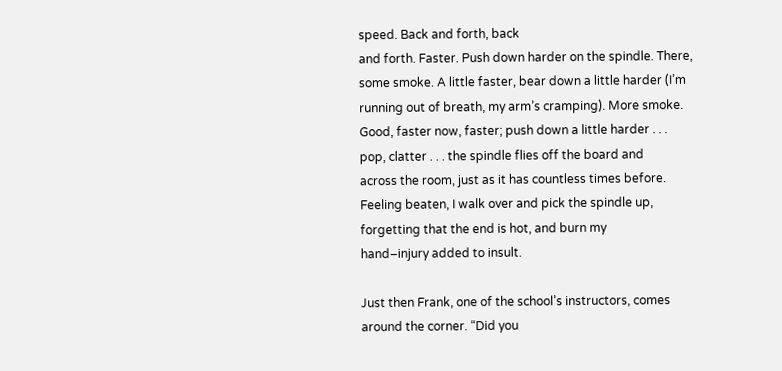speed. Back and forth, back
and forth. Faster. Push down harder on the spindle. There,
some smoke. A little faster, bear down a little harder (I’m
running out of breath, my arm’s cramping). More smoke.
Good, faster now, faster; push down a little harder . . .
pop, clatter . . . the spindle flies off the board and
across the room, just as it has countless times before.
Feeling beaten, I walk over and pick the spindle up,
forgetting that the end is hot, and burn my
hand–injury added to insult.

Just then Frank, one of the school’s instructors, comes
around the corner. “Did you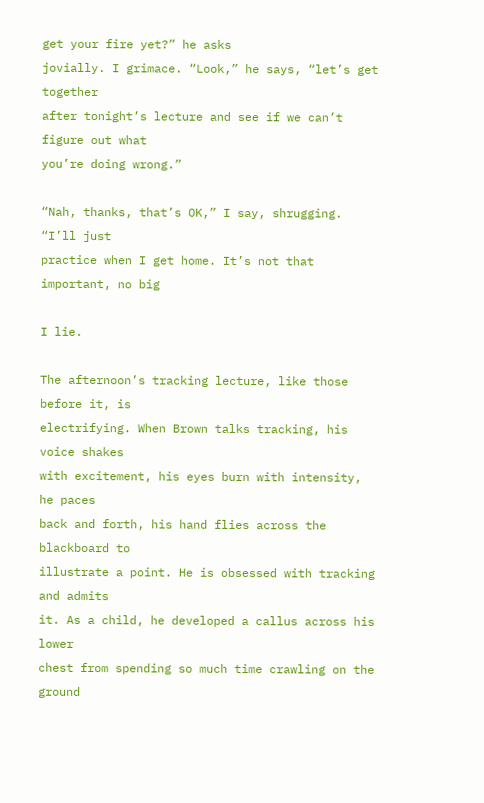get your fire yet?” he asks
jovially. I grimace. “Look,” he says, “let’s get together
after tonight’s lecture and see if we can’t figure out what
you’re doing wrong.”

“Nah, thanks, that’s OK,” I say, shrugging. “I’ll just
practice when I get home. It’s not that important, no big

I lie.

The afternoon’s tracking lecture, like those before it, is
electrifying. When Brown talks tracking, his voice shakes
with excitement, his eyes burn with intensity, he paces
back and forth, his hand flies across the blackboard to
illustrate a point. He is obsessed with tracking and admits
it. As a child, he developed a callus across his lower
chest from spending so much time crawling on the ground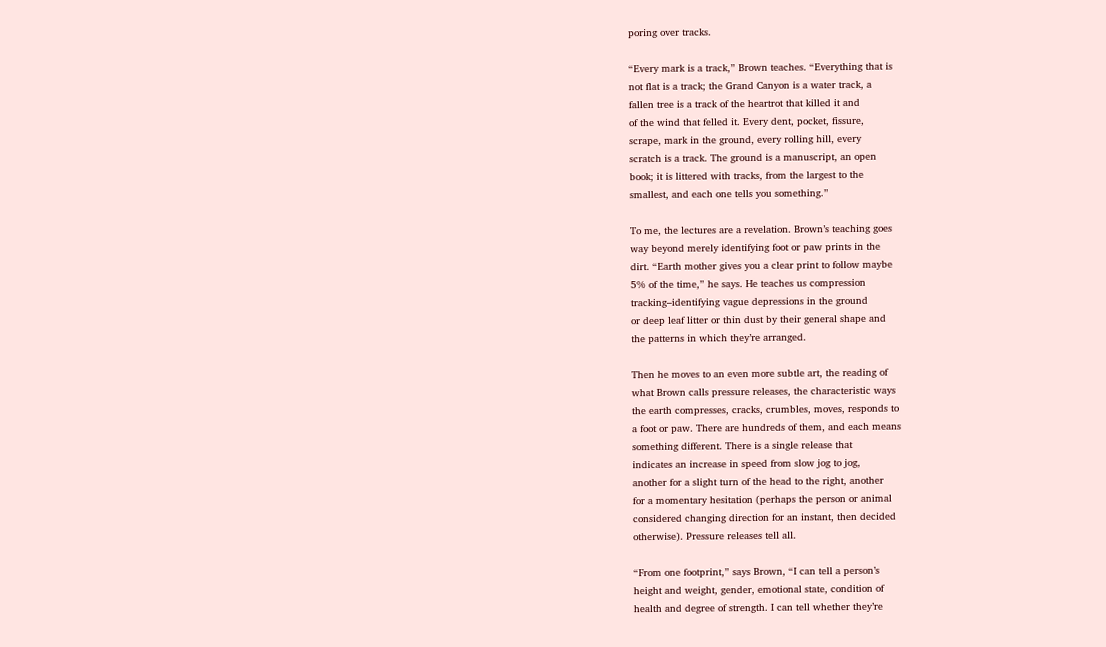poring over tracks.

“Every mark is a track,” Brown teaches. “Everything that is
not flat is a track; the Grand Canyon is a water track, a
fallen tree is a track of the heartrot that killed it and
of the wind that felled it. Every dent, pocket, fissure,
scrape, mark in the ground, every rolling hill, every
scratch is a track. The ground is a manuscript, an open
book; it is littered with tracks, from the largest to the
smallest, and each one tells you something.”

To me, the lectures are a revelation. Brown’s teaching goes
way beyond merely identifying foot or paw prints in the
dirt. “Earth mother gives you a clear print to follow maybe
5% of the time,” he says. He teaches us compression
tracking–identifying vague depressions in the ground
or deep leaf litter or thin dust by their general shape and
the patterns in which they’re arranged.

Then he moves to an even more subtle art, the reading of
what Brown calls pressure releases, the characteristic ways
the earth compresses, cracks, crumbles, moves, responds to
a foot or paw. There are hundreds of them, and each means
something different. There is a single release that
indicates an increase in speed from slow jog to jog,
another for a slight turn of the head to the right, another
for a momentary hesitation (perhaps the person or animal
considered changing direction for an instant, then decided
otherwise). Pressure releases tell all.

“From one footprint,” says Brown, “I can tell a person’s
height and weight, gender, emotional state, condition of
health and degree of strength. I can tell whether they’re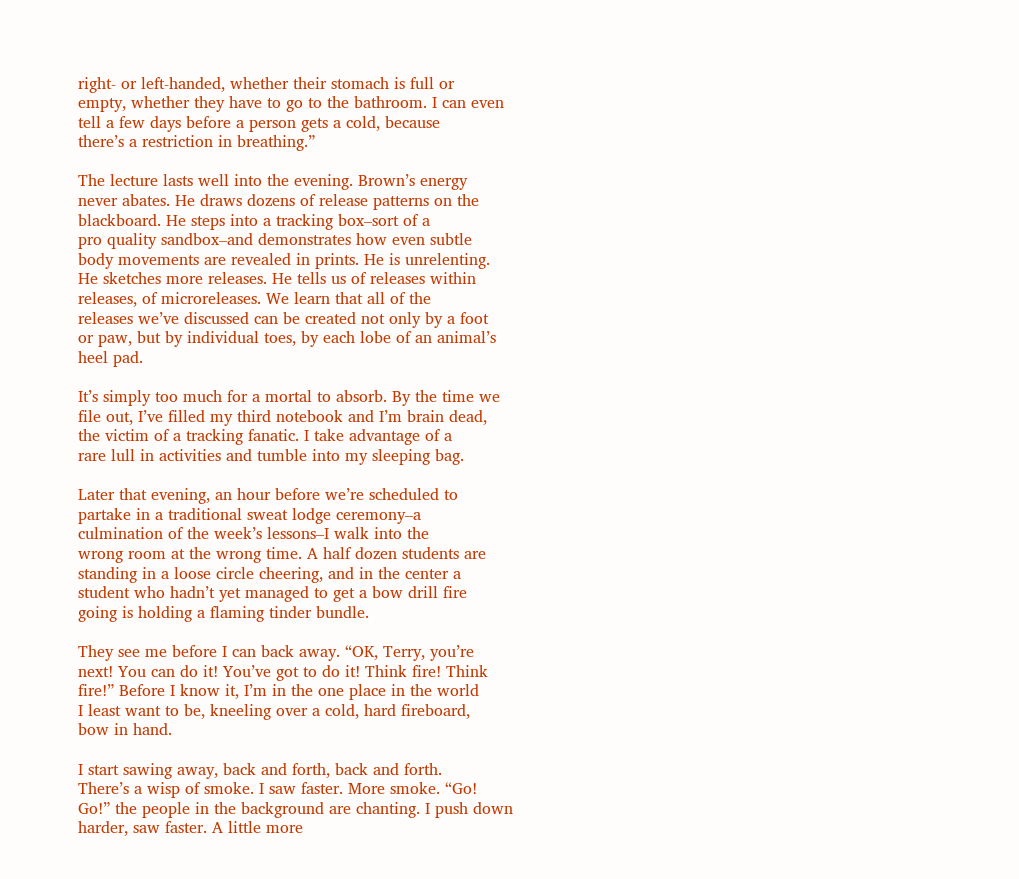right- or left-handed, whether their stomach is full or
empty, whether they have to go to the bathroom. I can even
tell a few days before a person gets a cold, because
there’s a restriction in breathing.”

The lecture lasts well into the evening. Brown’s energy
never abates. He draws dozens of release patterns on the
blackboard. He steps into a tracking box–sort of a
pro quality sandbox–and demonstrates how even subtle
body movements are revealed in prints. He is unrelenting.
He sketches more releases. He tells us of releases within
releases, of microreleases. We learn that all of the
releases we’ve discussed can be created not only by a foot
or paw, but by individual toes, by each lobe of an animal’s
heel pad.

It’s simply too much for a mortal to absorb. By the time we
file out, I’ve filled my third notebook and I’m brain dead,
the victim of a tracking fanatic. I take advantage of a
rare lull in activities and tumble into my sleeping bag.

Later that evening, an hour before we’re scheduled to
partake in a traditional sweat lodge ceremony–a
culmination of the week’s lessons–I walk into the
wrong room at the wrong time. A half dozen students are
standing in a loose circle cheering, and in the center a
student who hadn’t yet managed to get a bow drill fire
going is holding a flaming tinder bundle.

They see me before I can back away. “OK, Terry, you’re
next! You can do it! You’ve got to do it! Think fire! Think
fire!” Before I know it, I’m in the one place in the world
I least want to be, kneeling over a cold, hard fireboard,
bow in hand.

I start sawing away, back and forth, back and forth.
There’s a wisp of smoke. I saw faster. More smoke. “Go!
Go!” the people in the background are chanting. I push down
harder, saw faster. A little more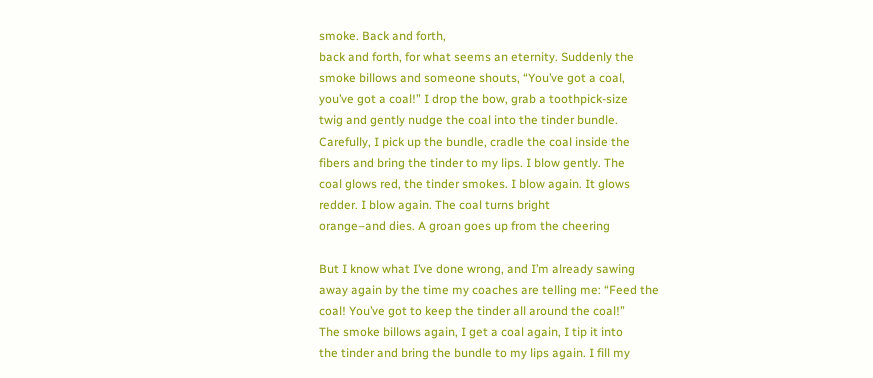smoke. Back and forth,
back and forth, for what seems an eternity. Suddenly the
smoke billows and someone shouts, “You’ve got a coal,
you’ve got a coal!” I drop the bow, grab a toothpick-size
twig and gently nudge the coal into the tinder bundle.
Carefully, I pick up the bundle, cradle the coal inside the
fibers and bring the tinder to my lips. I blow gently. The
coal glows red, the tinder smokes. I blow again. It glows
redder. I blow again. The coal turns bright
orange–and dies. A groan goes up from the cheering

But I know what I’ve done wrong, and I’m already sawing
away again by the time my coaches are telling me: “Feed the
coal! You’ve got to keep the tinder all around the coal!”
The smoke billows again, I get a coal again, I tip it into
the tinder and bring the bundle to my lips again. I fill my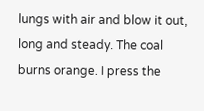lungs with air and blow it out, long and steady. The coal
burns orange. I press the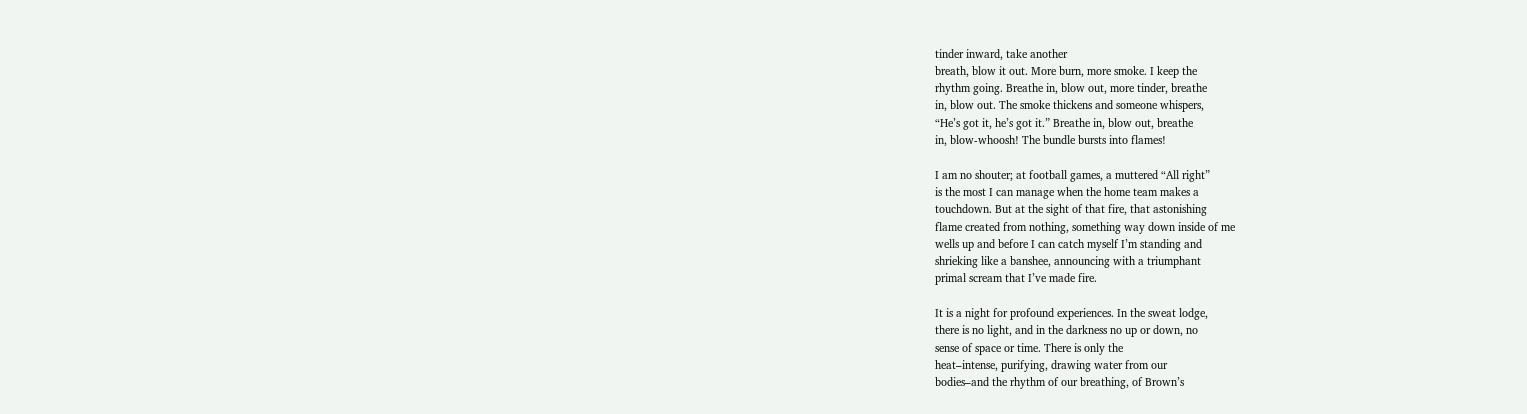tinder inward, take another
breath, blow it out. More burn, more smoke. I keep the
rhythm going. Breathe in, blow out, more tinder, breathe
in, blow out. The smoke thickens and someone whispers,
“He’s got it, he’s got it.” Breathe in, blow out, breathe
in, blow-whoosh! The bundle bursts into flames!

I am no shouter; at football games, a muttered “All right”
is the most I can manage when the home team makes a
touchdown. But at the sight of that fire, that astonishing
flame created from nothing, something way down inside of me
wells up and before I can catch myself I’m standing and
shrieking like a banshee, announcing with a triumphant
primal scream that I’ve made fire.

It is a night for profound experiences. In the sweat lodge,
there is no light, and in the darkness no up or down, no
sense of space or time. There is only the
heat–intense, purifying, drawing water from our
bodies–and the rhythm of our breathing, of Brown’s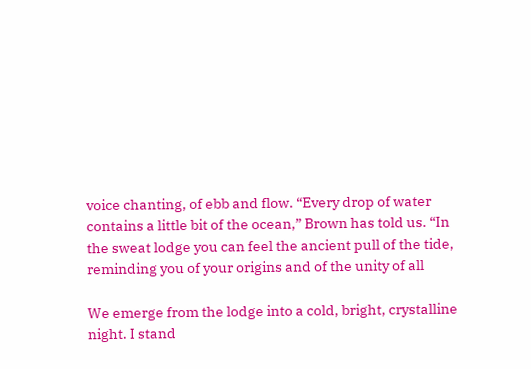voice chanting, of ebb and flow. “Every drop of water
contains a little bit of the ocean,” Brown has told us. “In
the sweat lodge you can feel the ancient pull of the tide,
reminding you of your origins and of the unity of all

We emerge from the lodge into a cold, bright, crystalline
night. I stand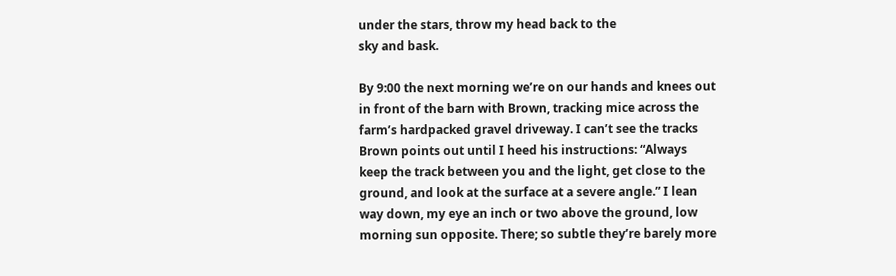under the stars, throw my head back to the
sky and bask.

By 9:00 the next morning we’re on our hands and knees out
in front of the barn with Brown, tracking mice across the
farm’s hardpacked gravel driveway. I can’t see the tracks
Brown points out until I heed his instructions: “Always
keep the track between you and the light, get close to the
ground, and look at the surface at a severe angle.” I lean
way down, my eye an inch or two above the ground, low
morning sun opposite. There; so subtle they’re barely more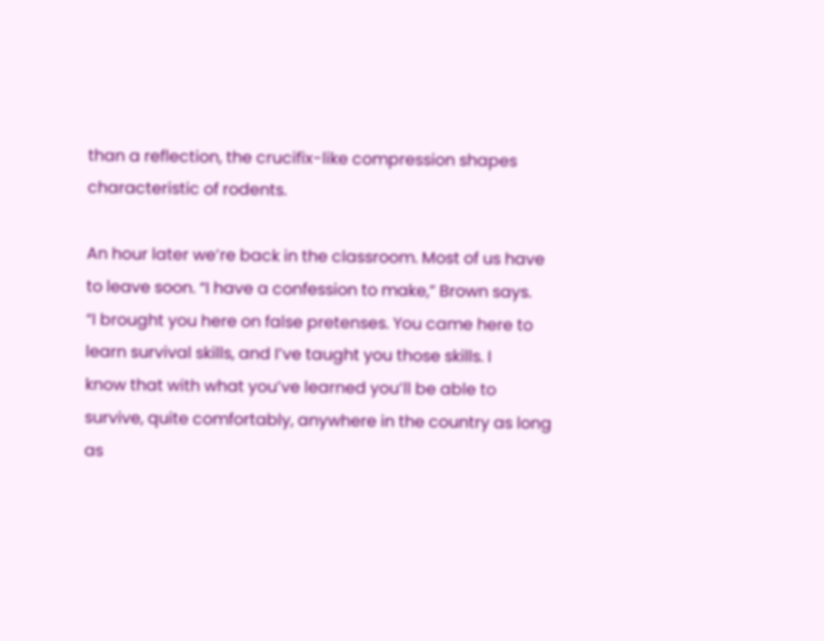than a reflection, the crucifix-like compression shapes
characteristic of rodents.

An hour later we’re back in the classroom. Most of us have
to leave soon. “I have a confession to make,” Brown says.
“I brought you here on false pretenses. You came here to
learn survival skills, and I’ve taught you those skills. I
know that with what you’ve learned you’ll be able to
survive, quite comfortably, anywhere in the country as long
as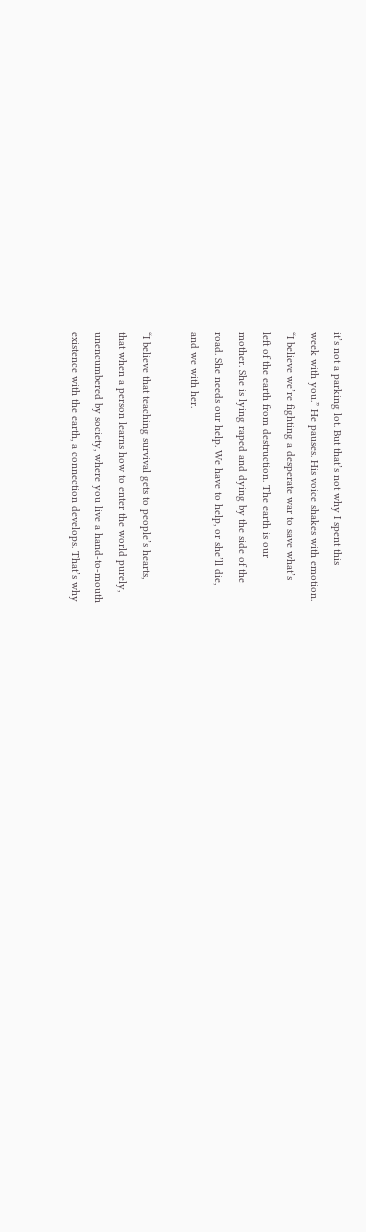it’s not a parking lot. But that’s not why I spent this
week with you.” He pauses. His voice shakes with emotion.
“I believe we’re fighting a desperate war to save what’s
left of the earth from destruction. The earth is our
mother. She is lying raped and dying by the side of the
road. She needs our help. We have to help, or she’ll die,
and we with her.

“I believe that teaching survival gets to people’s hearts,
that when a person learns how to enter the world purely,
unencumbered by society, where you live a hand-to-mouth
existence with the earth, a connection develops. That’s why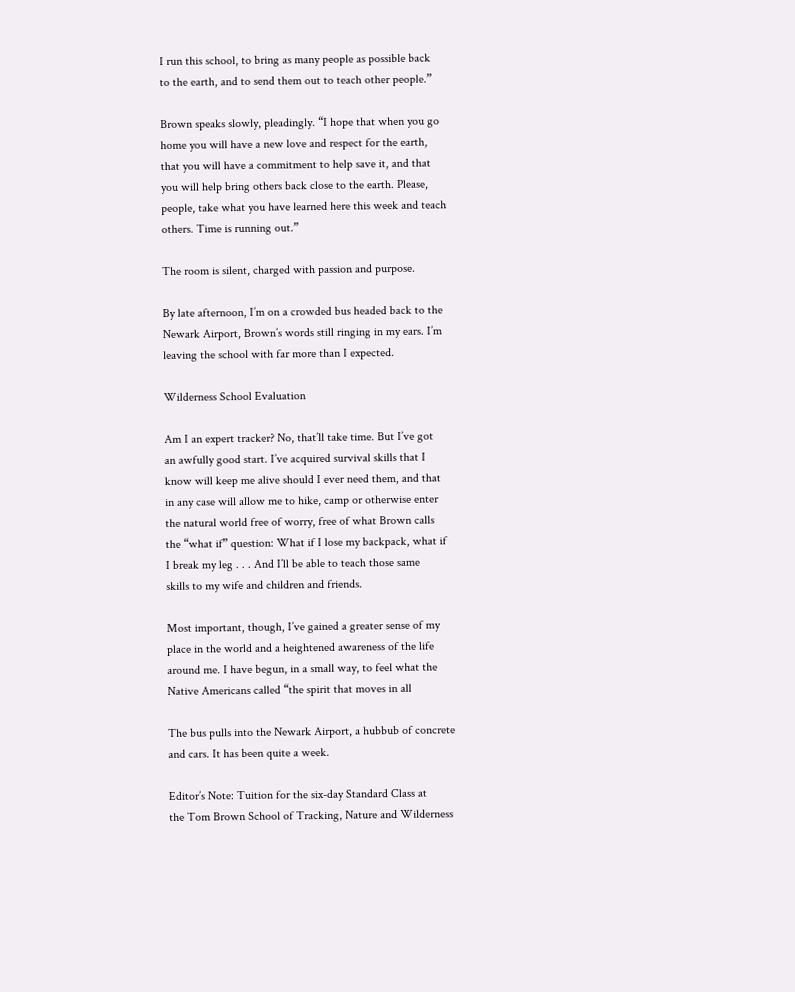I run this school, to bring as many people as possible back
to the earth, and to send them out to teach other people.”

Brown speaks slowly, pleadingly. “I hope that when you go
home you will have a new love and respect for the earth,
that you will have a commitment to help save it, and that
you will help bring others back close to the earth. Please,
people, take what you have learned here this week and teach
others. Time is running out.”

The room is silent, charged with passion and purpose.

By late afternoon, I’m on a crowded bus headed back to the
Newark Airport, Brown’s words still ringing in my ears. I’m
leaving the school with far more than I expected.

Wilderness School Evaluation

Am I an expert tracker? No, that’ll take time. But I’ve got
an awfully good start. I’ve acquired survival skills that I
know will keep me alive should I ever need them, and that
in any case will allow me to hike, camp or otherwise enter
the natural world free of worry, free of what Brown calls
the “what if” question: What if I lose my backpack, what if
I break my leg . . . And I’ll be able to teach those same
skills to my wife and children and friends.

Most important, though, I’ve gained a greater sense of my
place in the world and a heightened awareness of the life
around me. I have begun, in a small way, to feel what the
Native Americans called “the spirit that moves in all

The bus pulls into the Newark Airport, a hubbub of concrete
and cars. It has been quite a week.

Editor’s Note: Tuition for the six-day Standard Class at
the Tom Brown School of Tracking, Nature and Wilderness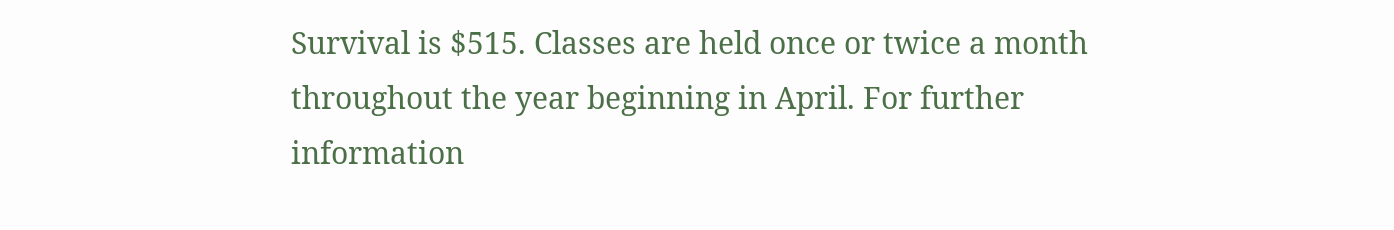Survival is $515. Classes are held once or twice a month
throughout the year beginning in April. For further
information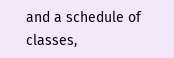and a schedule of classes,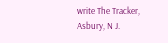write The Tracker,
Asbury, N J.